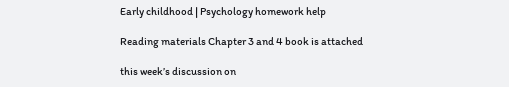Early childhood | Psychology homework help

Reading materials Chapter 3 and 4 book is attached

this week’s discussion on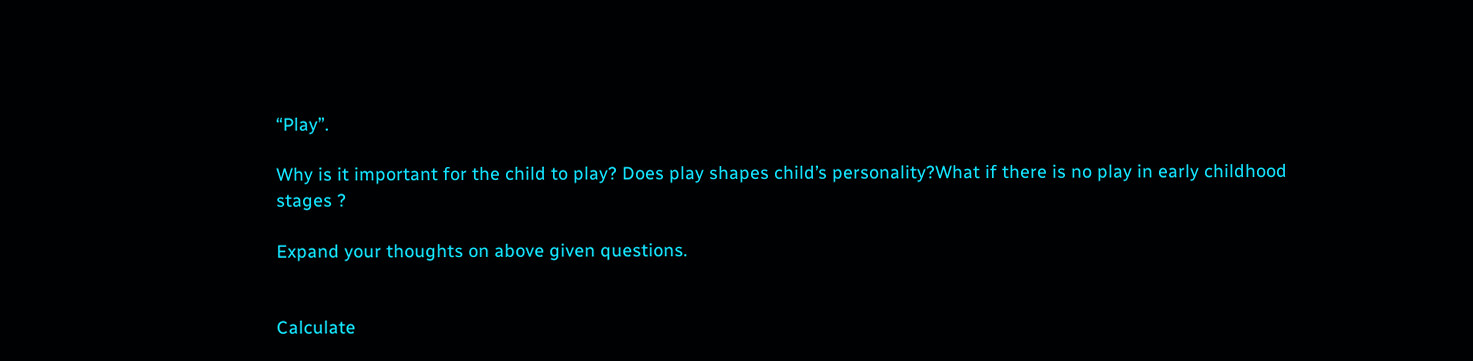“Play”.

Why is it important for the child to play? Does play shapes child’s personality?What if there is no play in early childhood stages ?

Expand your thoughts on above given questions.


Calculate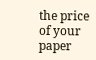the price of your paper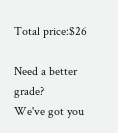Total price:$26

Need a better grade?
We've got you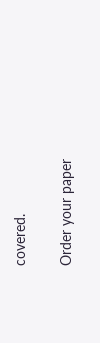covered.

Order your paper